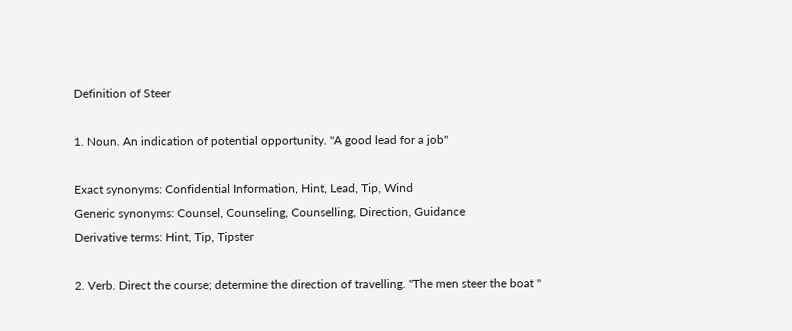Definition of Steer

1. Noun. An indication of potential opportunity. "A good lead for a job"

Exact synonyms: Confidential Information, Hint, Lead, Tip, Wind
Generic synonyms: Counsel, Counseling, Counselling, Direction, Guidance
Derivative terms: Hint, Tip, Tipster

2. Verb. Direct the course; determine the direction of travelling. "The men steer the boat "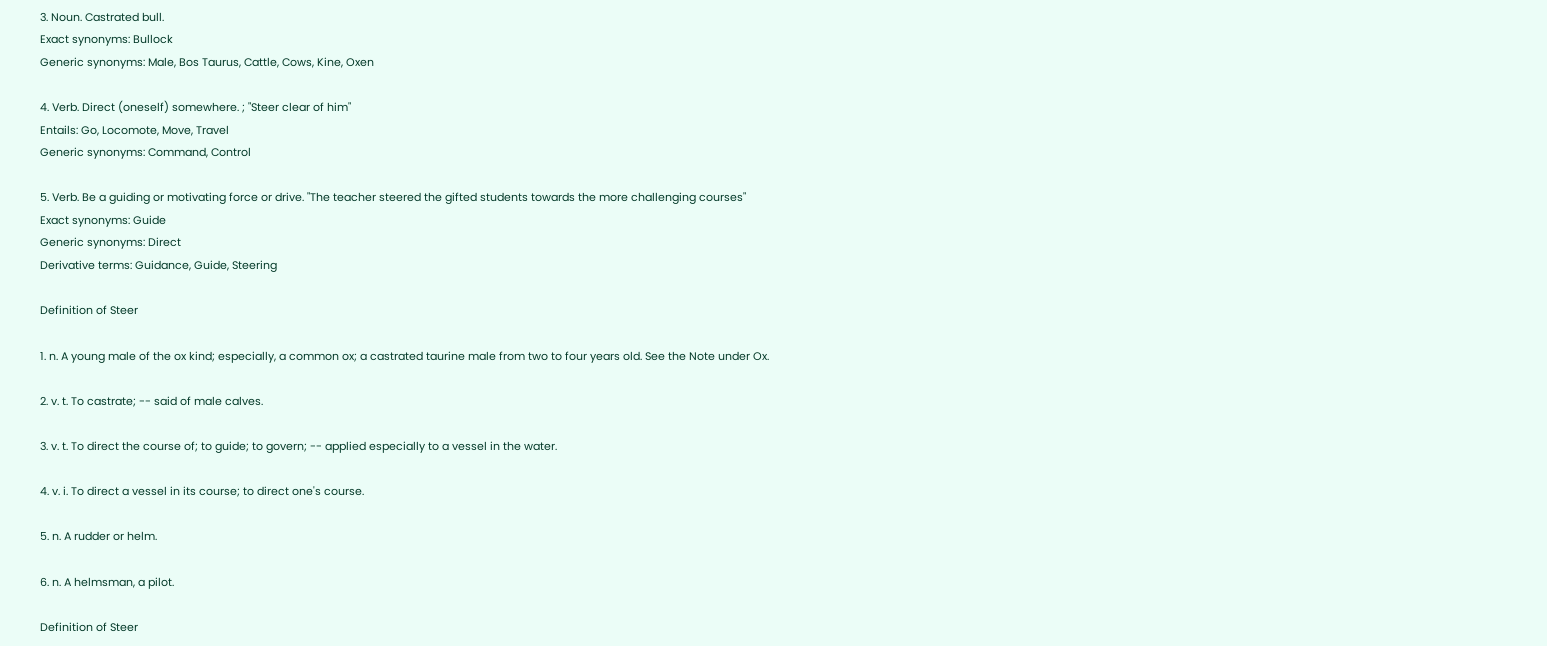3. Noun. Castrated bull.
Exact synonyms: Bullock
Generic synonyms: Male, Bos Taurus, Cattle, Cows, Kine, Oxen

4. Verb. Direct (oneself) somewhere. ; "Steer clear of him"
Entails: Go, Locomote, Move, Travel
Generic synonyms: Command, Control

5. Verb. Be a guiding or motivating force or drive. "The teacher steered the gifted students towards the more challenging courses"
Exact synonyms: Guide
Generic synonyms: Direct
Derivative terms: Guidance, Guide, Steering

Definition of Steer

1. n. A young male of the ox kind; especially, a common ox; a castrated taurine male from two to four years old. See the Note under Ox.

2. v. t. To castrate; -- said of male calves.

3. v. t. To direct the course of; to guide; to govern; -- applied especially to a vessel in the water.

4. v. i. To direct a vessel in its course; to direct one's course.

5. n. A rudder or helm.

6. n. A helmsman, a pilot.

Definition of Steer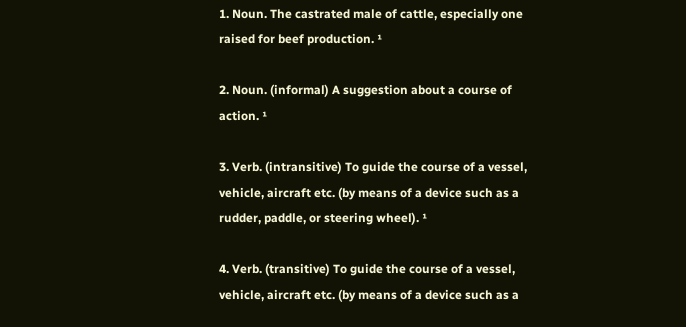1. Noun. The castrated male of cattle, especially one raised for beef production. ¹

2. Noun. (informal) A suggestion about a course of action. ¹

3. Verb. (intransitive) To guide the course of a vessel, vehicle, aircraft etc. (by means of a device such as a rudder, paddle, or steering wheel). ¹

4. Verb. (transitive) To guide the course of a vessel, vehicle, aircraft etc. (by means of a device such as a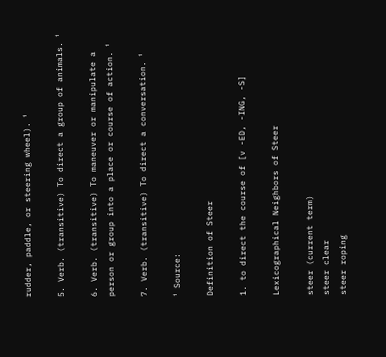rudder, paddle, or steering wheel). ¹

5. Verb. (transitive) To direct a group of animals. ¹

6. Verb. (transitive) To maneuver or manipulate a person or group into a place or course of action. ¹

7. Verb. (transitive) To direct a conversation. ¹

¹ Source:

Definition of Steer

1. to direct the course of [v -ED, -ING, -S]

Lexicographical Neighbors of Steer

steer (current term)
steer clear
steer roping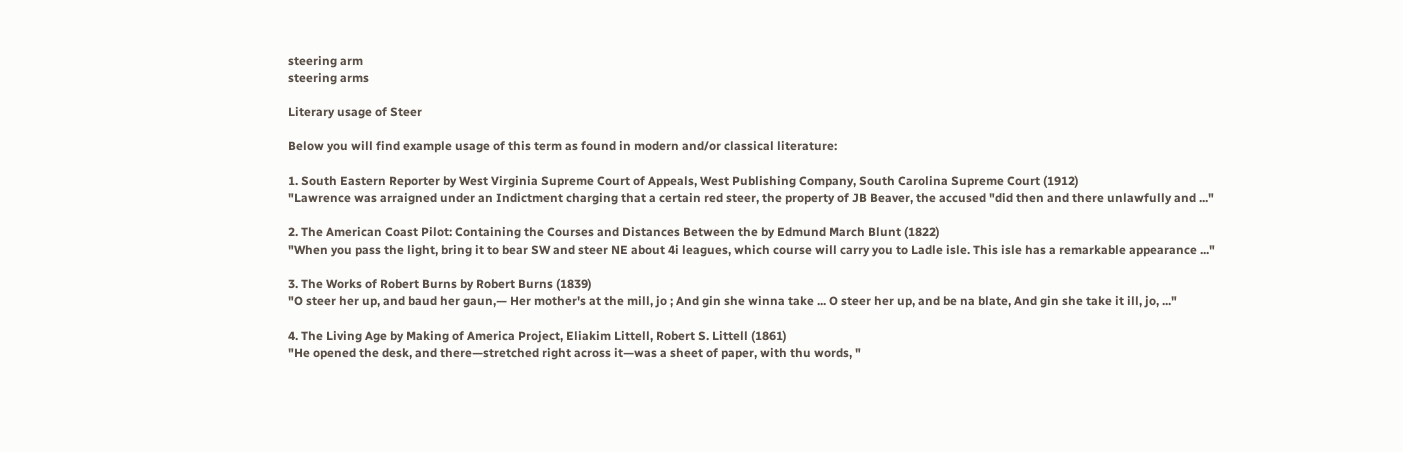steering arm
steering arms

Literary usage of Steer

Below you will find example usage of this term as found in modern and/or classical literature:

1. South Eastern Reporter by West Virginia Supreme Court of Appeals, West Publishing Company, South Carolina Supreme Court (1912)
"Lawrence was arraigned under an Indictment charging that a certain red steer, the property of JB Beaver, the accused "did then and there unlawfully and ..."

2. The American Coast Pilot: Containing the Courses and Distances Between the by Edmund March Blunt (1822)
"When you pass the light, bring it to bear SW and steer NE about 4i leagues, which course will carry you to Ladle isle. This isle has a remarkable appearance ..."

3. The Works of Robert Burns by Robert Burns (1839)
"O steer her up, and baud her gaun,— Her mother's at the mill, jo ; And gin she winna take ... O steer her up, and be na blate, And gin she take it ill, jo, ..."

4. The Living Age by Making of America Project, Eliakim Littell, Robert S. Littell (1861)
"He opened the desk, and there—stretched right across it—was a sheet of paper, with thu words, "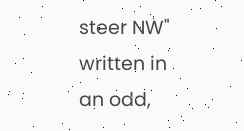steer NW" written in an odd,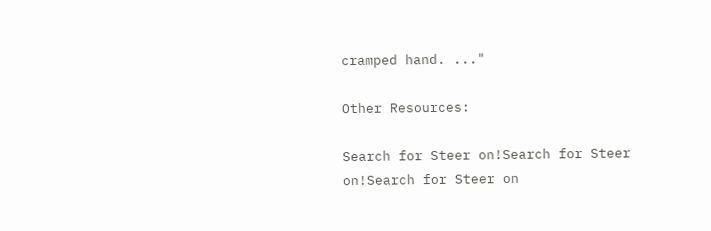cramped hand. ..."

Other Resources:

Search for Steer on!Search for Steer on!Search for Steer on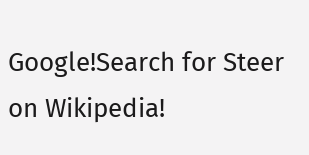Google!Search for Steer on Wikipedia!